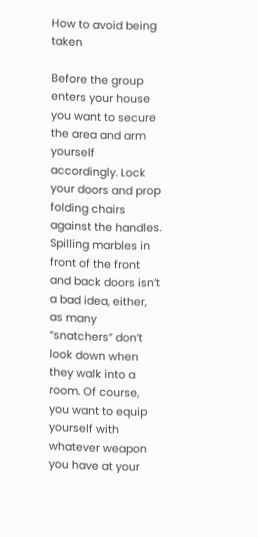How to avoid being taken

Before the group enters your house you want to secure the area and arm yourself accordingly. Lock your doors and prop folding chairs against the handles. Spilling marbles in front of the front and back doors isn’t a bad idea, either, as many “snatchers” don’t look down when they walk into a room. Of course, you want to equip yourself with whatever weapon you have at your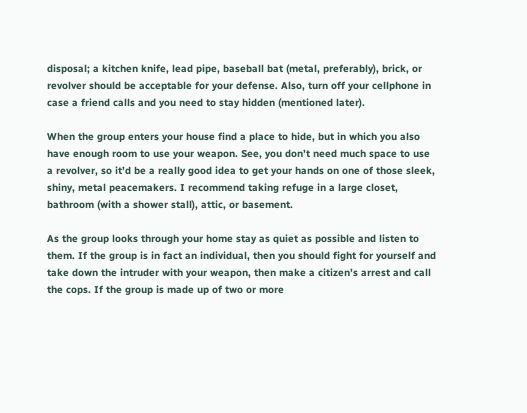disposal; a kitchen knife, lead pipe, baseball bat (metal, preferably), brick, or revolver should be acceptable for your defense. Also, turn off your cellphone in case a friend calls and you need to stay hidden (mentioned later).

When the group enters your house find a place to hide, but in which you also have enough room to use your weapon. See, you don’t need much space to use a revolver, so it’d be a really good idea to get your hands on one of those sleek, shiny, metal peacemakers. I recommend taking refuge in a large closet, bathroom (with a shower stall), attic, or basement.

As the group looks through your home stay as quiet as possible and listen to them. If the group is in fact an individual, then you should fight for yourself and take down the intruder with your weapon, then make a citizen’s arrest and call the cops. If the group is made up of two or more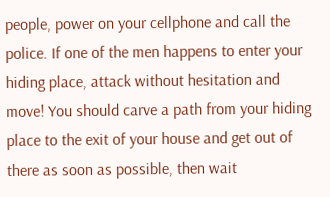people, power on your cellphone and call the police. If one of the men happens to enter your hiding place, attack without hesitation and move! You should carve a path from your hiding place to the exit of your house and get out of there as soon as possible, then wait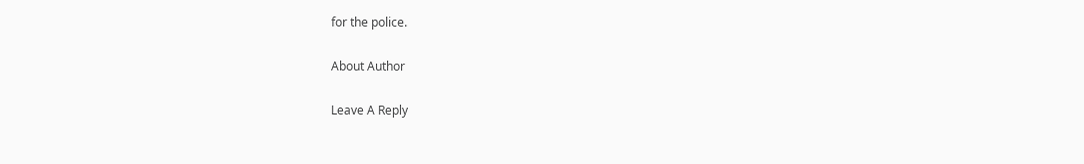for the police.

About Author

Leave A Reply